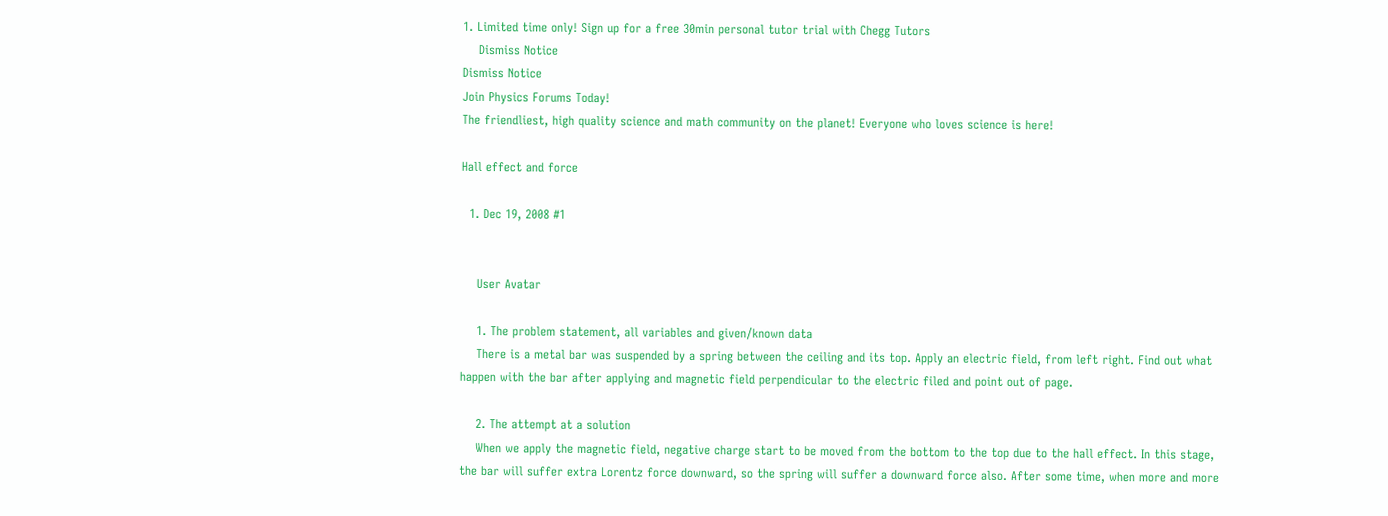1. Limited time only! Sign up for a free 30min personal tutor trial with Chegg Tutors
    Dismiss Notice
Dismiss Notice
Join Physics Forums Today!
The friendliest, high quality science and math community on the planet! Everyone who loves science is here!

Hall effect and force

  1. Dec 19, 2008 #1


    User Avatar

    1. The problem statement, all variables and given/known data
    There is a metal bar was suspended by a spring between the ceiling and its top. Apply an electric field, from left right. Find out what happen with the bar after applying and magnetic field perpendicular to the electric filed and point out of page.

    2. The attempt at a solution
    When we apply the magnetic field, negative charge start to be moved from the bottom to the top due to the hall effect. In this stage, the bar will suffer extra Lorentz force downward, so the spring will suffer a downward force also. After some time, when more and more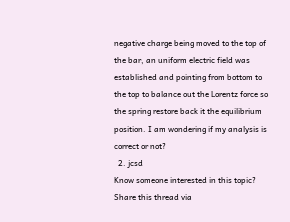negative charge being moved to the top of the bar, an uniform electric field was established and pointing from bottom to the top to balance out the Lorentz force so the spring restore back it the equilibrium position. I am wondering if my analysis is correct or not?
  2. jcsd
Know someone interested in this topic? Share this thread via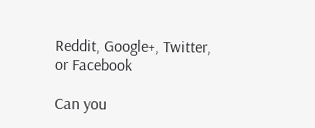Reddit, Google+, Twitter, or Facebook

Can you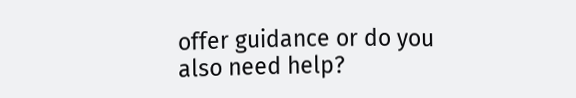offer guidance or do you also need help?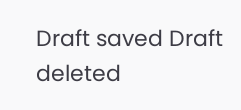Draft saved Draft deleted